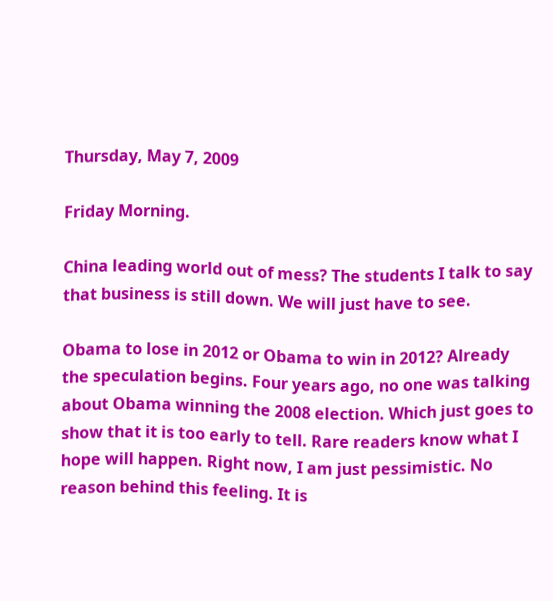Thursday, May 7, 2009

Friday Morning.

China leading world out of mess? The students I talk to say that business is still down. We will just have to see.

Obama to lose in 2012 or Obama to win in 2012? Already the speculation begins. Four years ago, no one was talking about Obama winning the 2008 election. Which just goes to show that it is too early to tell. Rare readers know what I hope will happen. Right now, I am just pessimistic. No reason behind this feeling. It is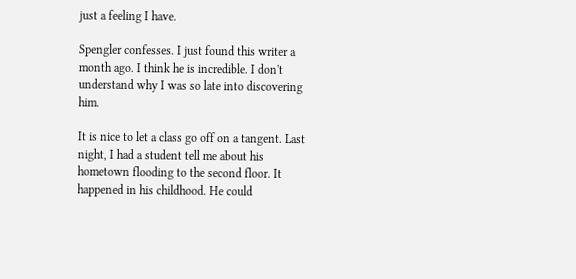just a feeling I have.

Spengler confesses. I just found this writer a month ago. I think he is incredible. I don't understand why I was so late into discovering him.

It is nice to let a class go off on a tangent. Last night, I had a student tell me about his hometown flooding to the second floor. It happened in his childhood. He could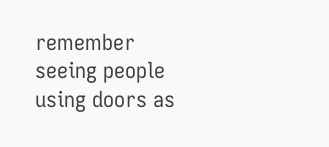remember seeing people using doors as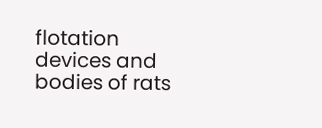flotation devices and bodies of rats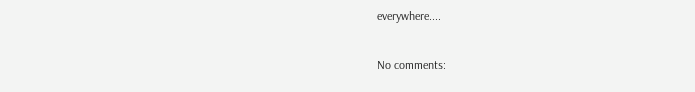everywhere....

No comments: